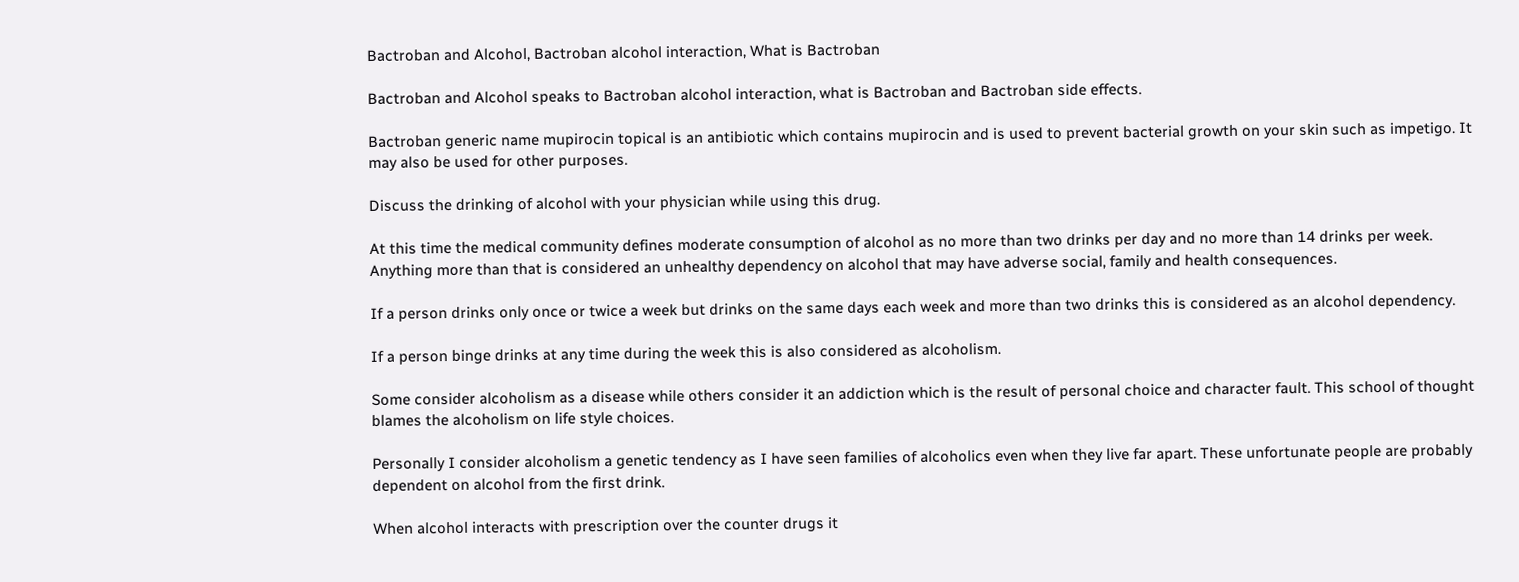Bactroban and Alcohol, Bactroban alcohol interaction, What is Bactroban

Bactroban and Alcohol speaks to Bactroban alcohol interaction, what is Bactroban and Bactroban side effects.

Bactroban generic name mupirocin topical is an antibiotic which contains mupirocin and is used to prevent bacterial growth on your skin such as impetigo. It may also be used for other purposes.

Discuss the drinking of alcohol with your physician while using this drug.

At this time the medical community defines moderate consumption of alcohol as no more than two drinks per day and no more than 14 drinks per week. Anything more than that is considered an unhealthy dependency on alcohol that may have adverse social, family and health consequences.

If a person drinks only once or twice a week but drinks on the same days each week and more than two drinks this is considered as an alcohol dependency.

If a person binge drinks at any time during the week this is also considered as alcoholism.

Some consider alcoholism as a disease while others consider it an addiction which is the result of personal choice and character fault. This school of thought blames the alcoholism on life style choices.

Personally I consider alcoholism a genetic tendency as I have seen families of alcoholics even when they live far apart. These unfortunate people are probably dependent on alcohol from the first drink.

When alcohol interacts with prescription over the counter drugs it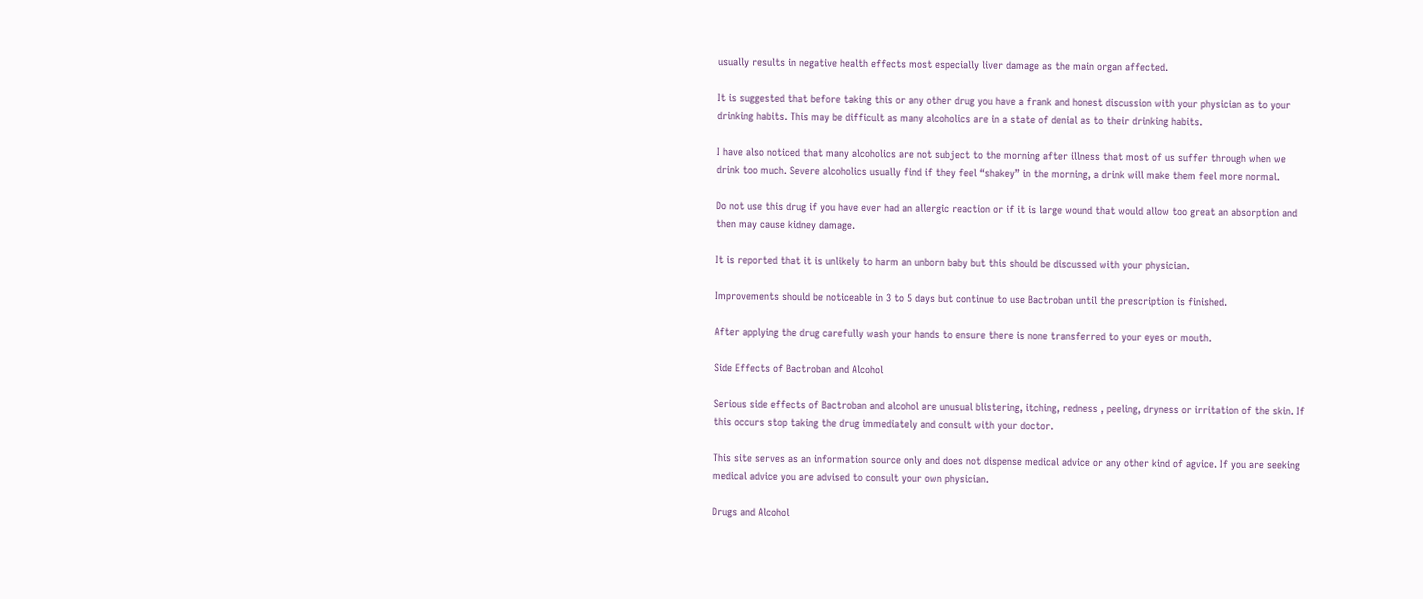usually results in negative health effects most especially liver damage as the main organ affected.

It is suggested that before taking this or any other drug you have a frank and honest discussion with your physician as to your drinking habits. This may be difficult as many alcoholics are in a state of denial as to their drinking habits.

I have also noticed that many alcoholics are not subject to the morning after illness that most of us suffer through when we drink too much. Severe alcoholics usually find if they feel “shakey” in the morning, a drink will make them feel more normal.

Do not use this drug if you have ever had an allergic reaction or if it is large wound that would allow too great an absorption and then may cause kidney damage.

It is reported that it is unlikely to harm an unborn baby but this should be discussed with your physician.

Improvements should be noticeable in 3 to 5 days but continue to use Bactroban until the prescription is finished.

After applying the drug carefully wash your hands to ensure there is none transferred to your eyes or mouth.

Side Effects of Bactroban and Alcohol

Serious side effects of Bactroban and alcohol are unusual blistering, itching, redness , peeling, dryness or irritation of the skin. If this occurs stop taking the drug immediately and consult with your doctor.

This site serves as an information source only and does not dispense medical advice or any other kind of agvice. If you are seeking medical advice you are advised to consult your own physician.

Drugs and Alcohol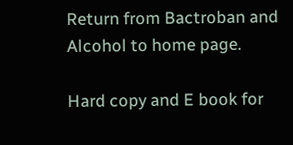Return from Bactroban and Alcohol to home page.

Hard copy and E book for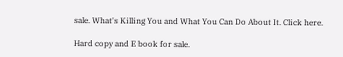sale. What's Killing You and What You Can Do About It. Click here.

Hard copy and E book for sale.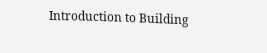Introduction to Building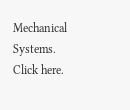Mechanical Systems. Click here.